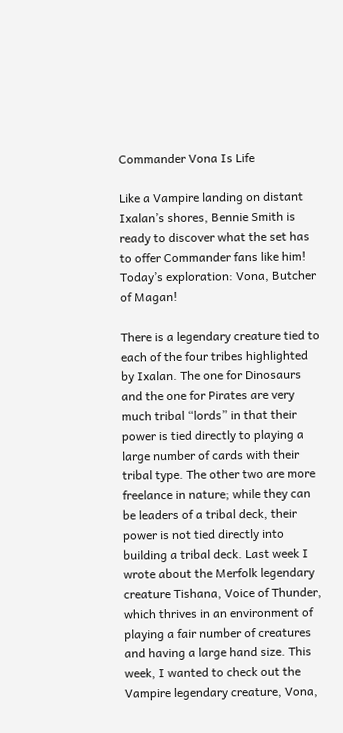Commander Vona Is Life

Like a Vampire landing on distant Ixalan’s shores, Bennie Smith is ready to discover what the set has to offer Commander fans like him! Today’s exploration: Vona, Butcher of Magan!

There is a legendary creature tied to each of the four tribes highlighted by Ixalan. The one for Dinosaurs and the one for Pirates are very much tribal “lords” in that their power is tied directly to playing a large number of cards with their tribal type. The other two are more freelance in nature; while they can be leaders of a tribal deck, their power is not tied directly into building a tribal deck. Last week I wrote about the Merfolk legendary creature Tishana, Voice of Thunder, which thrives in an environment of playing a fair number of creatures and having a large hand size. This week, I wanted to check out the Vampire legendary creature, Vona,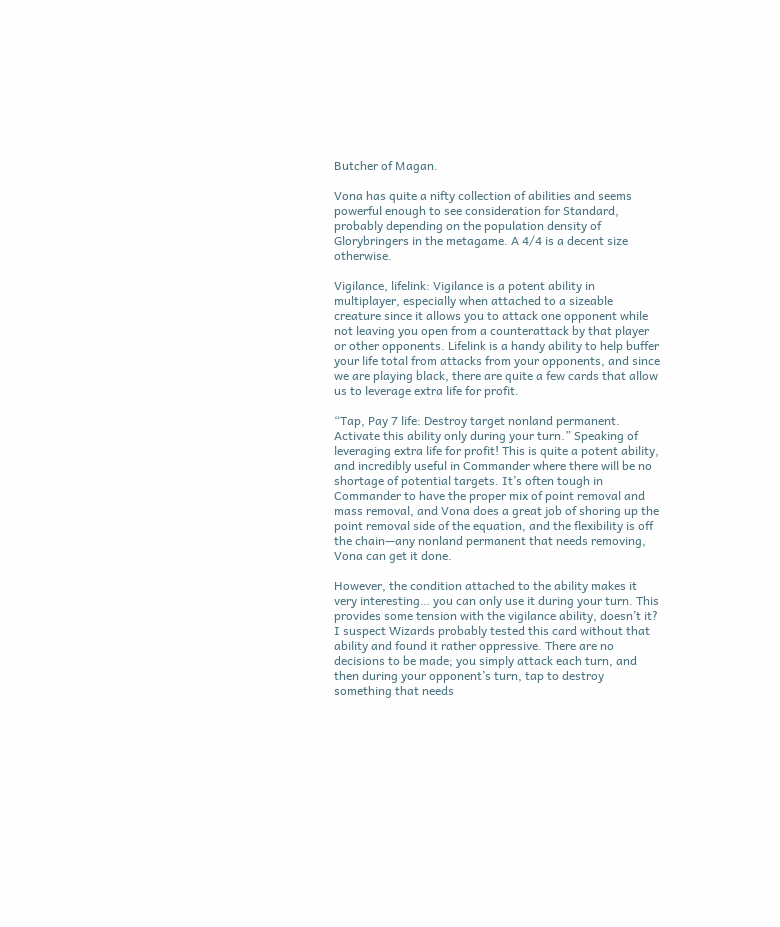Butcher of Magan.

Vona has quite a nifty collection of abilities and seems powerful enough to see consideration for Standard, probably depending on the population density of Glorybringers in the metagame. A 4/4 is a decent size otherwise.

Vigilance, lifelink: Vigilance is a potent ability in multiplayer, especially when attached to a sizeable creature since it allows you to attack one opponent while not leaving you open from a counterattack by that player or other opponents. Lifelink is a handy ability to help buffer your life total from attacks from your opponents, and since we are playing black, there are quite a few cards that allow us to leverage extra life for profit.

“Tap, Pay 7 life: Destroy target nonland permanent. Activate this ability only during your turn.” Speaking of leveraging extra life for profit! This is quite a potent ability, and incredibly useful in Commander where there will be no shortage of potential targets. It’s often tough in Commander to have the proper mix of point removal and mass removal, and Vona does a great job of shoring up the point removal side of the equation, and the flexibility is off the chain—any nonland permanent that needs removing, Vona can get it done.

However, the condition attached to the ability makes it very interesting… you can only use it during your turn. This provides some tension with the vigilance ability, doesn’t it? I suspect Wizards probably tested this card without that ability and found it rather oppressive. There are no decisions to be made; you simply attack each turn, and then during your opponent’s turn, tap to destroy something that needs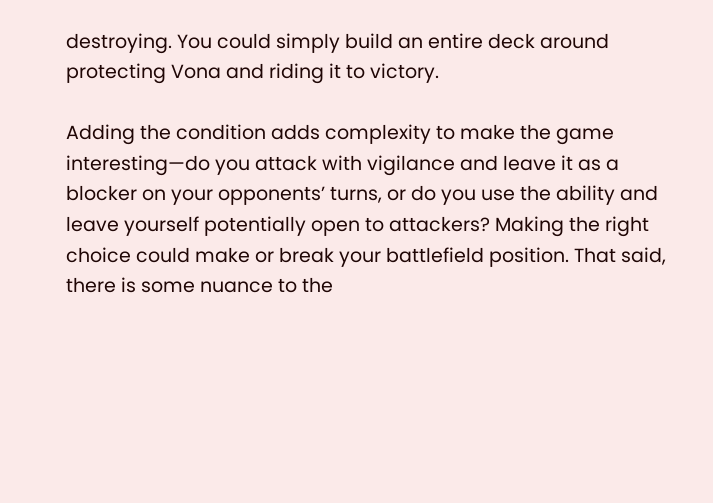destroying. You could simply build an entire deck around protecting Vona and riding it to victory.

Adding the condition adds complexity to make the game interesting—do you attack with vigilance and leave it as a blocker on your opponents’ turns, or do you use the ability and leave yourself potentially open to attackers? Making the right choice could make or break your battlefield position. That said, there is some nuance to the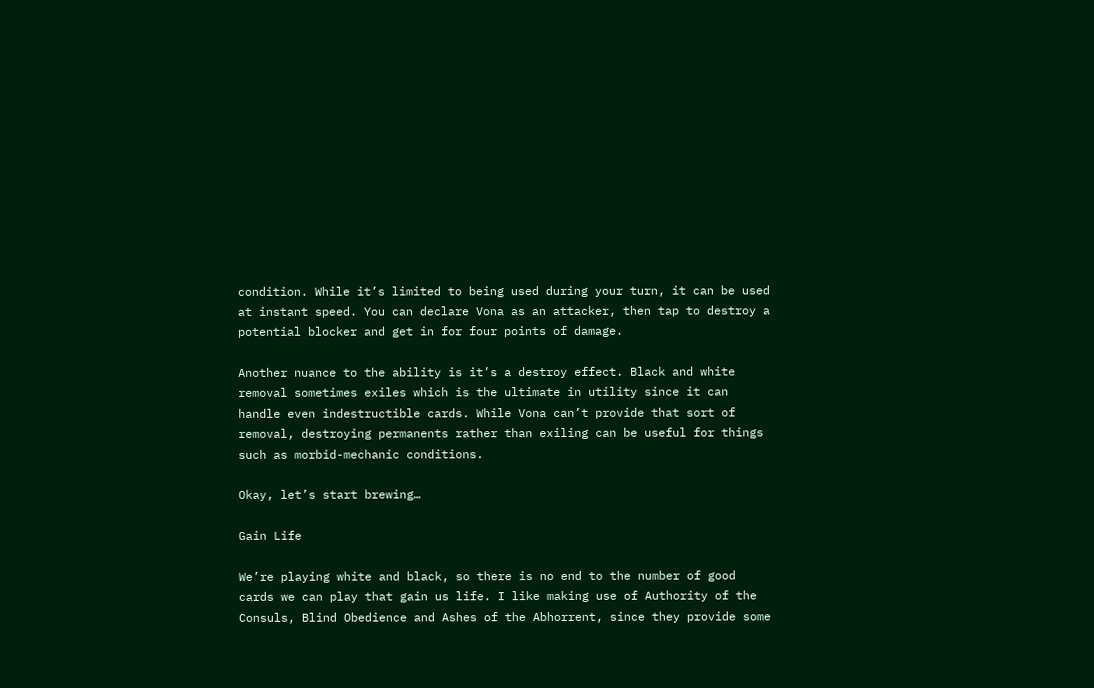condition. While it’s limited to being used during your turn, it can be used at instant speed. You can declare Vona as an attacker, then tap to destroy a potential blocker and get in for four points of damage.

Another nuance to the ability is it’s a destroy effect. Black and white removal sometimes exiles which is the ultimate in utility since it can handle even indestructible cards. While Vona can’t provide that sort of removal, destroying permanents rather than exiling can be useful for things such as morbid-mechanic conditions.

Okay, let’s start brewing…

Gain Life

We’re playing white and black, so there is no end to the number of good cards we can play that gain us life. I like making use of Authority of the Consuls, Blind Obedience and Ashes of the Abhorrent, since they provide some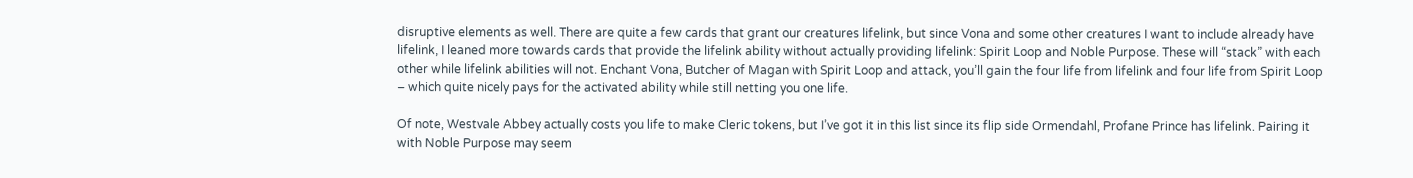disruptive elements as well. There are quite a few cards that grant our creatures lifelink, but since Vona and some other creatures I want to include already have lifelink, I leaned more towards cards that provide the lifelink ability without actually providing lifelink: Spirit Loop and Noble Purpose. These will “stack” with each other while lifelink abilities will not. Enchant Vona, Butcher of Magan with Spirit Loop and attack, you’ll gain the four life from lifelink and four life from Spirit Loop – which quite nicely pays for the activated ability while still netting you one life.

Of note, Westvale Abbey actually costs you life to make Cleric tokens, but I’ve got it in this list since its flip side Ormendahl, Profane Prince has lifelink. Pairing it with Noble Purpose may seem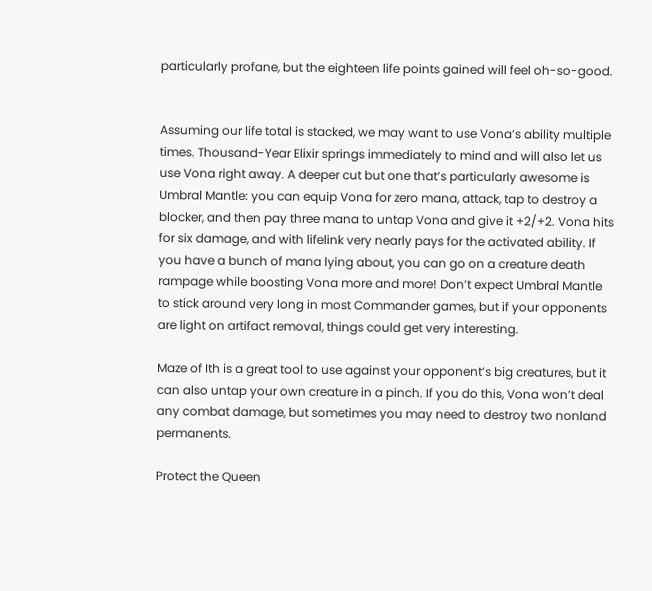particularly profane, but the eighteen life points gained will feel oh-so-good.


Assuming our life total is stacked, we may want to use Vona’s ability multiple times. Thousand-Year Elixir springs immediately to mind and will also let us use Vona right away. A deeper cut but one that’s particularly awesome is Umbral Mantle: you can equip Vona for zero mana, attack, tap to destroy a blocker, and then pay three mana to untap Vona and give it +2/+2. Vona hits for six damage, and with lifelink very nearly pays for the activated ability. If you have a bunch of mana lying about, you can go on a creature death rampage while boosting Vona more and more! Don’t expect Umbral Mantle to stick around very long in most Commander games, but if your opponents are light on artifact removal, things could get very interesting.

Maze of Ith is a great tool to use against your opponent’s big creatures, but it can also untap your own creature in a pinch. If you do this, Vona won’t deal any combat damage, but sometimes you may need to destroy two nonland permanents.

Protect the Queen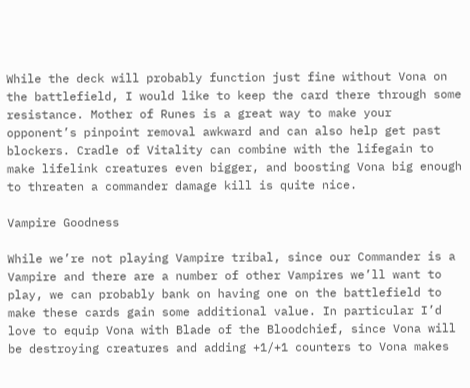While the deck will probably function just fine without Vona on the battlefield, I would like to keep the card there through some resistance. Mother of Runes is a great way to make your opponent’s pinpoint removal awkward and can also help get past blockers. Cradle of Vitality can combine with the lifegain to make lifelink creatures even bigger, and boosting Vona big enough to threaten a commander damage kill is quite nice.

Vampire Goodness

While we’re not playing Vampire tribal, since our Commander is a Vampire and there are a number of other Vampires we’ll want to play, we can probably bank on having one on the battlefield to make these cards gain some additional value. In particular I’d love to equip Vona with Blade of the Bloodchief, since Vona will be destroying creatures and adding +1/+1 counters to Vona makes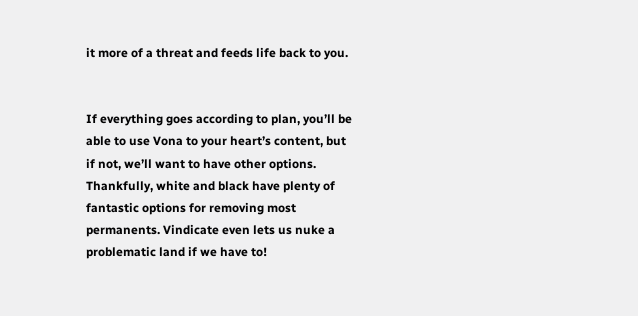it more of a threat and feeds life back to you.


If everything goes according to plan, you’ll be able to use Vona to your heart’s content, but if not, we’ll want to have other options. Thankfully, white and black have plenty of fantastic options for removing most permanents. Vindicate even lets us nuke a problematic land if we have to!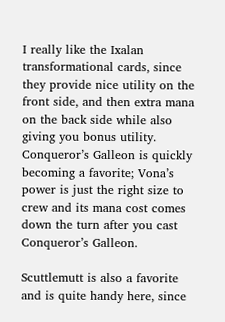I really like the Ixalan transformational cards, since they provide nice utility on the front side, and then extra mana on the back side while also giving you bonus utility. Conqueror’s Galleon is quickly becoming a favorite; Vona’s power is just the right size to crew and its mana cost comes down the turn after you cast Conqueror’s Galleon.

Scuttlemutt is also a favorite and is quite handy here, since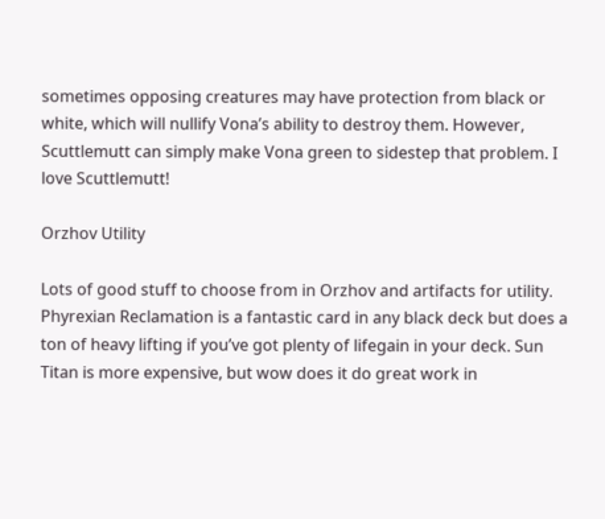sometimes opposing creatures may have protection from black or white, which will nullify Vona’s ability to destroy them. However, Scuttlemutt can simply make Vona green to sidestep that problem. I love Scuttlemutt!

Orzhov Utility

Lots of good stuff to choose from in Orzhov and artifacts for utility. Phyrexian Reclamation is a fantastic card in any black deck but does a ton of heavy lifting if you’ve got plenty of lifegain in your deck. Sun Titan is more expensive, but wow does it do great work in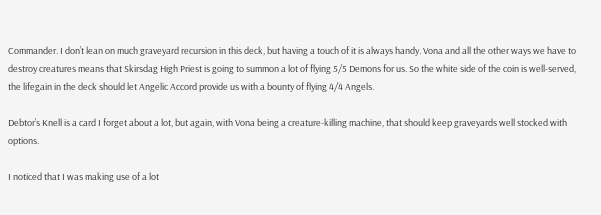Commander. I don’t lean on much graveyard recursion in this deck, but having a touch of it is always handy. Vona and all the other ways we have to destroy creatures means that Skirsdag High Priest is going to summon a lot of flying 5/5 Demons for us. So the white side of the coin is well-served, the lifegain in the deck should let Angelic Accord provide us with a bounty of flying 4/4 Angels.

Debtor’s Knell is a card I forget about a lot, but again, with Vona being a creature-killing machine, that should keep graveyards well stocked with options.

I noticed that I was making use of a lot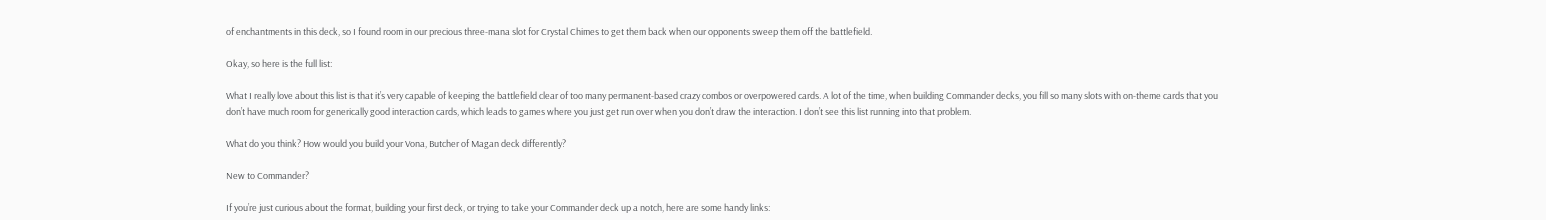of enchantments in this deck, so I found room in our precious three-mana slot for Crystal Chimes to get them back when our opponents sweep them off the battlefield.

Okay, so here is the full list:

What I really love about this list is that it’s very capable of keeping the battlefield clear of too many permanent-based crazy combos or overpowered cards. A lot of the time, when building Commander decks, you fill so many slots with on-theme cards that you don’t have much room for generically good interaction cards, which leads to games where you just get run over when you don’t draw the interaction. I don’t see this list running into that problem.

What do you think? How would you build your Vona, Butcher of Magan deck differently?

New to Commander?

If you’re just curious about the format, building your first deck, or trying to take your Commander deck up a notch, here are some handy links: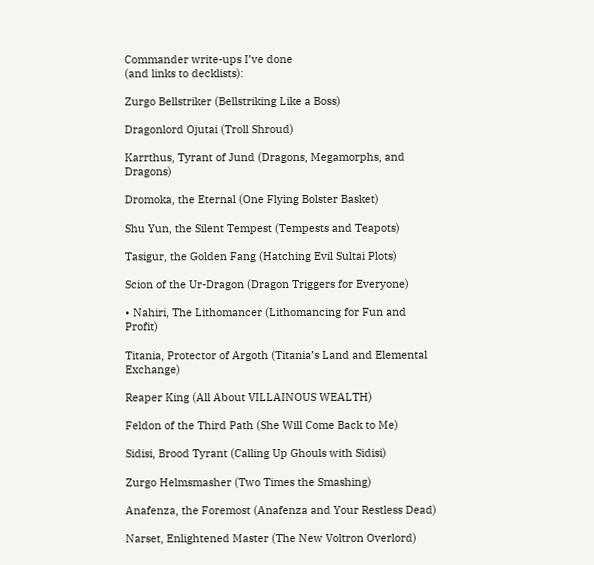Commander write-ups I’ve done
(and links to decklists):

Zurgo Bellstriker (Bellstriking Like a Boss)

Dragonlord Ojutai (Troll Shroud)

Karrthus, Tyrant of Jund (Dragons, Megamorphs, and Dragons)

Dromoka, the Eternal (One Flying Bolster Basket)

Shu Yun, the Silent Tempest (Tempests and Teapots)

Tasigur, the Golden Fang (Hatching Evil Sultai Plots)

Scion of the Ur-Dragon (Dragon Triggers for Everyone)

• Nahiri, The Lithomancer (Lithomancing for Fun and Profit)

Titania, Protector of Argoth (Titania’s Land and Elemental Exchange)

Reaper King (All About VILLAINOUS WEALTH)

Feldon of the Third Path (She Will Come Back to Me)

Sidisi, Brood Tyrant (Calling Up Ghouls with Sidisi)

Zurgo Helmsmasher (Two Times the Smashing)

Anafenza, the Foremost (Anafenza and Your Restless Dead)

Narset, Enlightened Master (The New Voltron Overlord)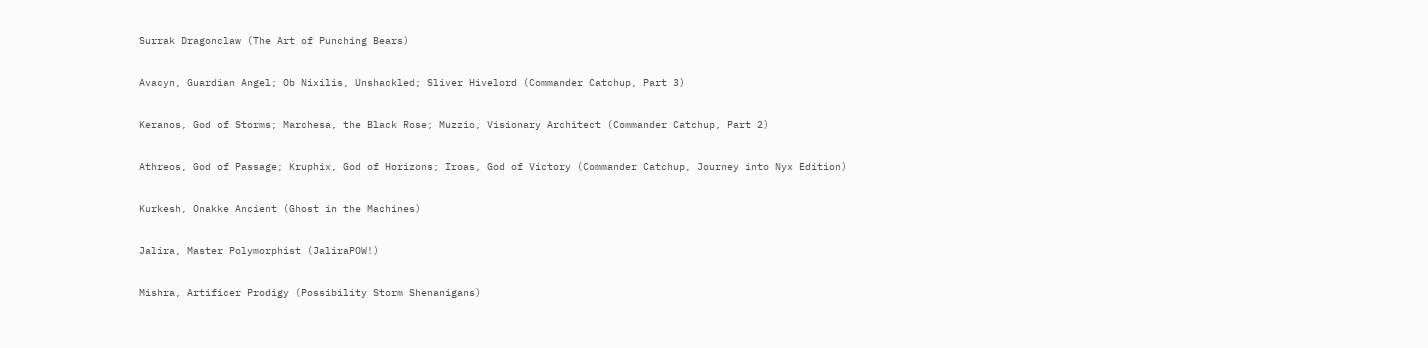Surrak Dragonclaw (The Art of Punching Bears)

Avacyn, Guardian Angel; Ob Nixilis, Unshackled; Sliver Hivelord (Commander Catchup, Part 3)

Keranos, God of Storms; Marchesa, the Black Rose; Muzzio, Visionary Architect (Commander Catchup, Part 2)

Athreos, God of Passage; Kruphix, God of Horizons; Iroas, God of Victory (Commander Catchup, Journey into Nyx Edition)

Kurkesh, Onakke Ancient (Ghost in the Machines)

Jalira, Master Polymorphist (JaliraPOW!)

Mishra, Artificer Prodigy (Possibility Storm Shenanigans)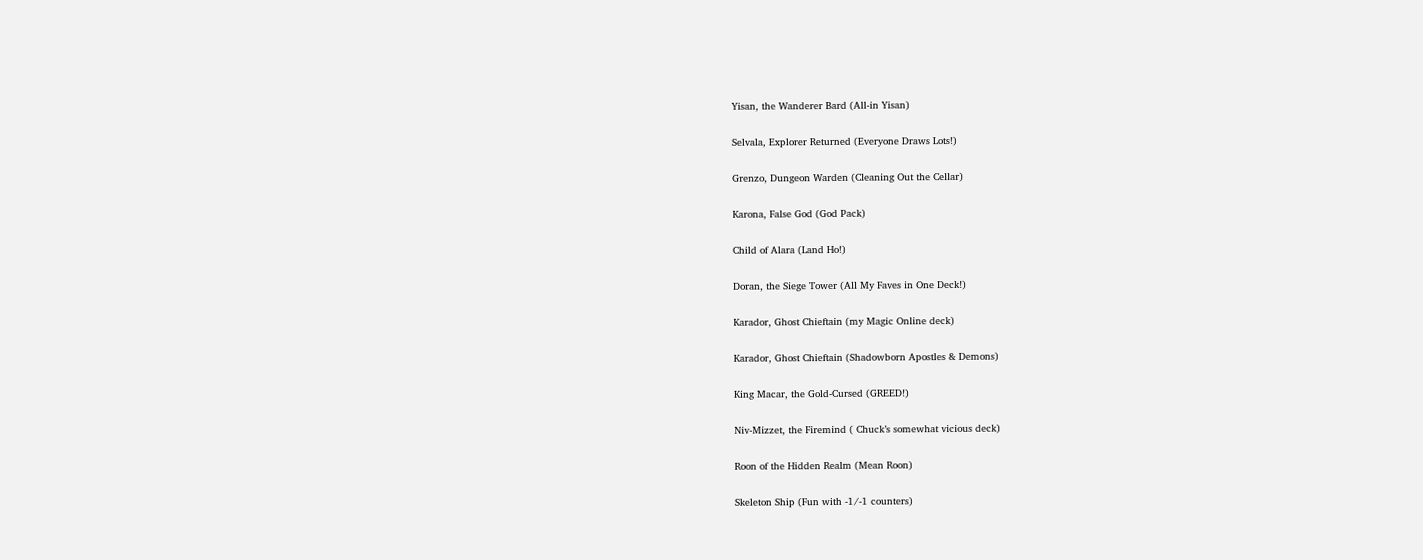Yisan, the Wanderer Bard (All-in Yisan)

Selvala, Explorer Returned (Everyone Draws Lots!)

Grenzo, Dungeon Warden (Cleaning Out the Cellar)

Karona, False God (God Pack)

Child of Alara (Land Ho!)

Doran, the Siege Tower (All My Faves in One Deck!)

Karador, Ghost Chieftain (my Magic Online deck)

Karador, Ghost Chieftain (Shadowborn Apostles & Demons)

King Macar, the Gold-Cursed (GREED!)

Niv-Mizzet, the Firemind ( Chuck’s somewhat vicious deck)

Roon of the Hidden Realm (Mean Roon)

Skeleton Ship (Fun with -1/-1 counters)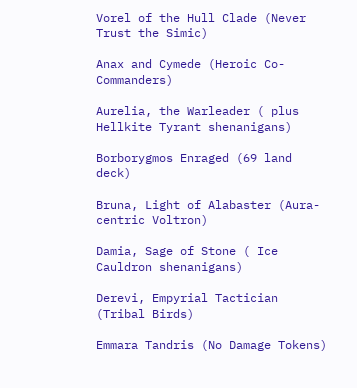Vorel of the Hull Clade (Never Trust the Simic)

Anax and Cymede (Heroic Co-Commanders)

Aurelia, the Warleader ( plus Hellkite Tyrant shenanigans)

Borborygmos Enraged (69 land deck)

Bruna, Light of Alabaster (Aura-centric Voltron)

Damia, Sage of Stone ( Ice Cauldron shenanigans)

Derevi, Empyrial Tactician (Tribal Birds)

Emmara Tandris (No Damage Tokens)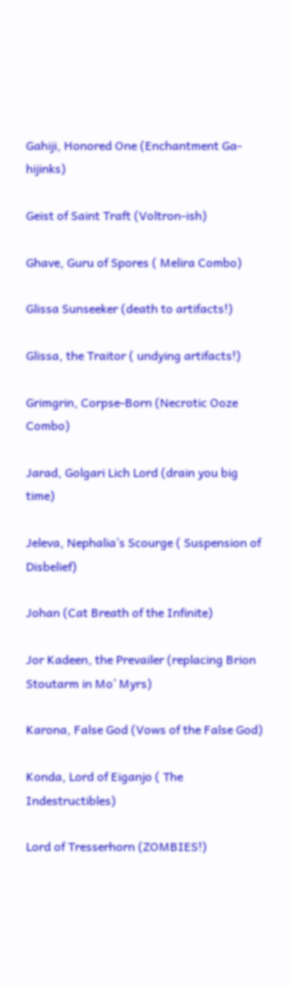Gahiji, Honored One (Enchantment Ga-hijinks)

Geist of Saint Traft (Voltron-ish)

Ghave, Guru of Spores ( Melira Combo)

Glissa Sunseeker (death to artifacts!)

Glissa, the Traitor ( undying artifacts!)

Grimgrin, Corpse-Born (Necrotic Ooze Combo)

Jarad, Golgari Lich Lord (drain you big time)

Jeleva, Nephalia’s Scourge ( Suspension of Disbelief)

Johan (Cat Breath of the Infinite)

Jor Kadeen, the Prevailer (replacing Brion Stoutarm in Mo’ Myrs)

Karona, False God (Vows of the False God)

Konda, Lord of Eiganjo ( The Indestructibles)

Lord of Tresserhorn (ZOMBIES!)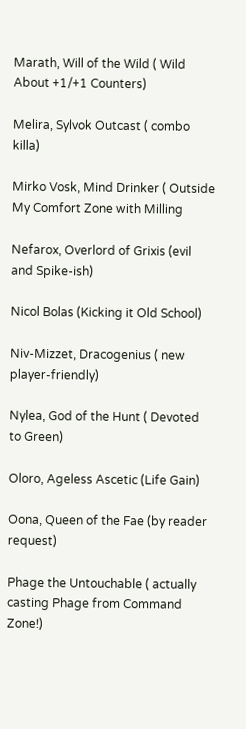Marath, Will of the Wild ( Wild About +1/+1 Counters)

Melira, Sylvok Outcast ( combo killa)

Mirko Vosk, Mind Drinker ( Outside My Comfort Zone with Milling

Nefarox, Overlord of Grixis (evil and Spike-ish)

Nicol Bolas (Kicking it Old School)

Niv-Mizzet, Dracogenius ( new player-friendly)

Nylea, God of the Hunt ( Devoted to Green)

Oloro, Ageless Ascetic (Life Gain)

Oona, Queen of the Fae (by reader request)

Phage the Untouchable ( actually casting Phage from Command Zone!)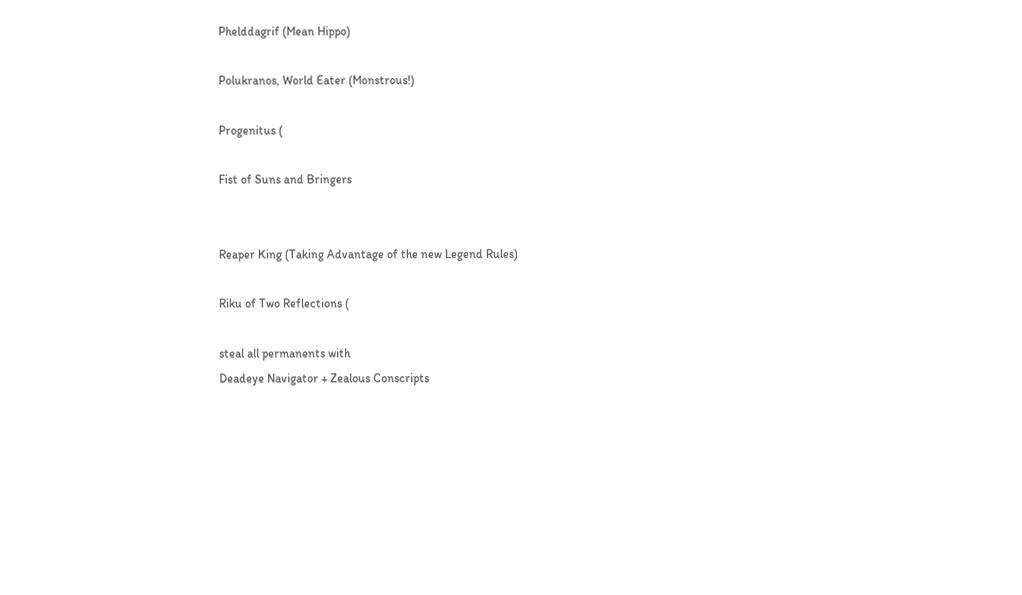Phelddagrif (Mean Hippo)

Polukranos, World Eater (Monstrous!)

Progenitus (

Fist of Suns and Bringers


Reaper King (Taking Advantage of the new Legend Rules)

Riku of Two Reflections (

steal all permanents with
Deadeye Navigator + Zealous Conscripts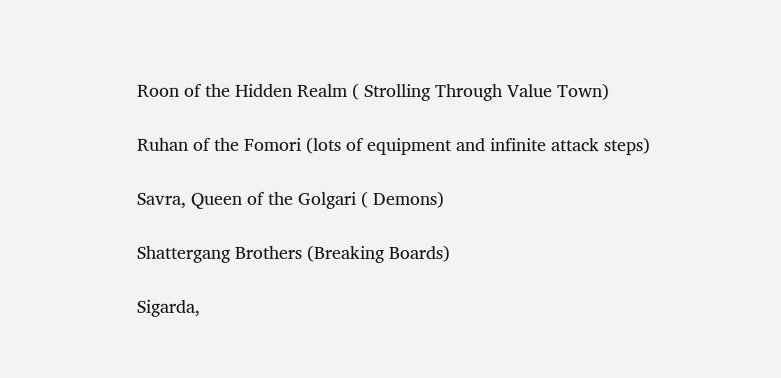Roon of the Hidden Realm ( Strolling Through Value Town)

Ruhan of the Fomori (lots of equipment and infinite attack steps)

Savra, Queen of the Golgari ( Demons)

Shattergang Brothers (Breaking Boards)

Sigarda,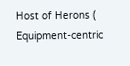Host of Herons ( Equipment-centric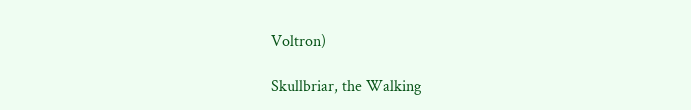Voltron)

Skullbriar, the Walking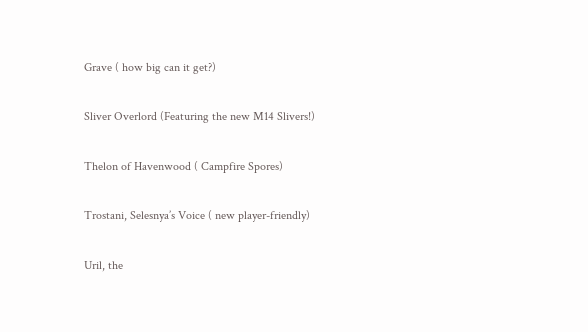Grave ( how big can it get?)

Sliver Overlord (Featuring the new M14 Slivers!)

Thelon of Havenwood ( Campfire Spores)

Trostani, Selesnya’s Voice ( new player-friendly)

Uril, the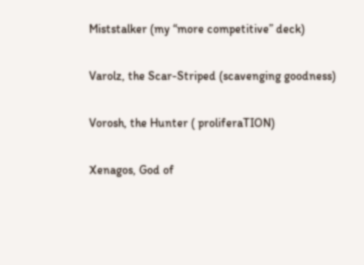Miststalker (my “more competitive” deck)

Varolz, the Scar-Striped (scavenging goodness)

Vorosh, the Hunter ( proliferaTION)

Xenagos, God of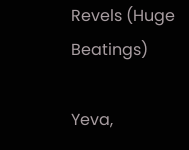Revels (Huge Beatings)

Yeva,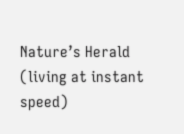Nature’s Herald (living at instant speed)